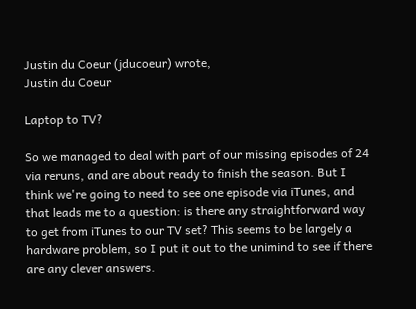Justin du Coeur (jducoeur) wrote,
Justin du Coeur

Laptop to TV?

So we managed to deal with part of our missing episodes of 24 via reruns, and are about ready to finish the season. But I think we're going to need to see one episode via iTunes, and that leads me to a question: is there any straightforward way to get from iTunes to our TV set? This seems to be largely a hardware problem, so I put it out to the unimind to see if there are any clever answers.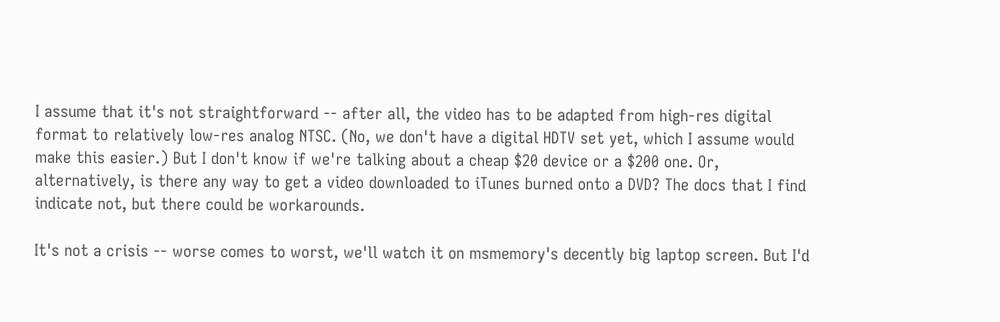I assume that it's not straightforward -- after all, the video has to be adapted from high-res digital format to relatively low-res analog NTSC. (No, we don't have a digital HDTV set yet, which I assume would make this easier.) But I don't know if we're talking about a cheap $20 device or a $200 one. Or, alternatively, is there any way to get a video downloaded to iTunes burned onto a DVD? The docs that I find indicate not, but there could be workarounds.

It's not a crisis -- worse comes to worst, we'll watch it on msmemory's decently big laptop screen. But I'd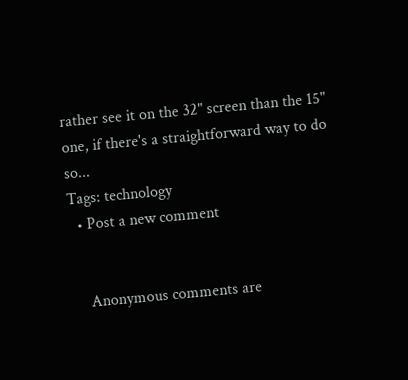rather see it on the 32" screen than the 15" one, if there's a straightforward way to do so...
Tags: technology
  • Post a new comment


    Anonymous comments are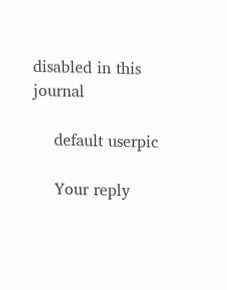disabled in this journal

    default userpic

    Your reply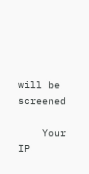will be screened

    Your IP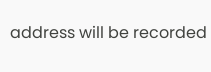address will be recorded